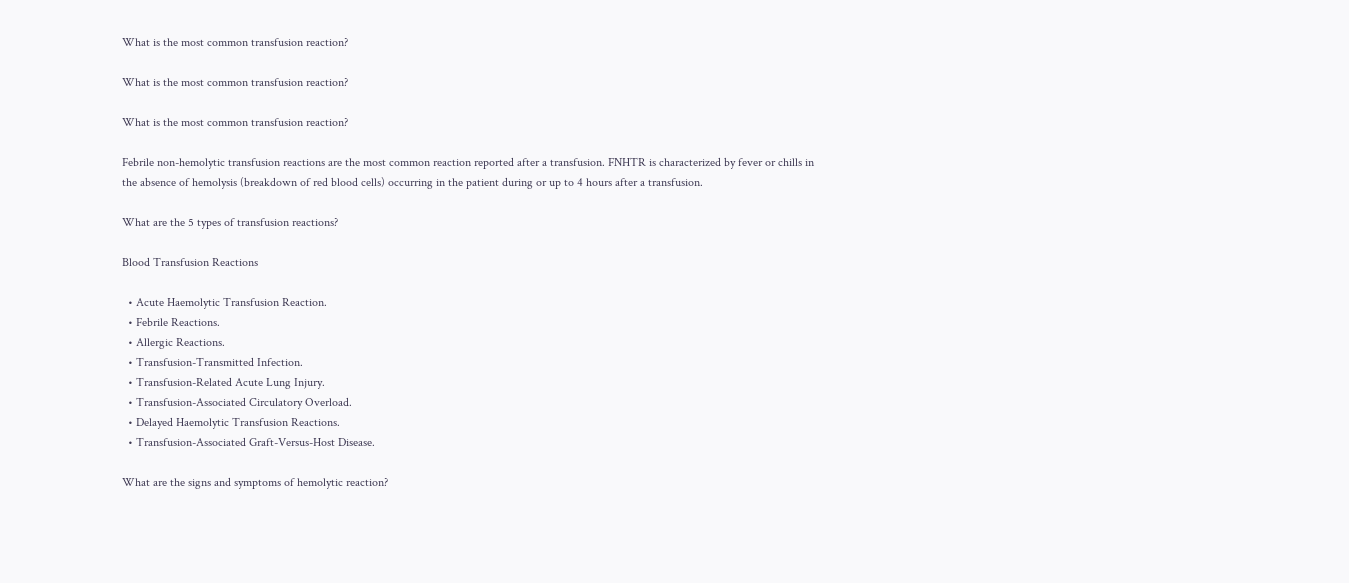What is the most common transfusion reaction?

What is the most common transfusion reaction?

What is the most common transfusion reaction?

Febrile non-hemolytic transfusion reactions are the most common reaction reported after a transfusion. FNHTR is characterized by fever or chills in the absence of hemolysis (breakdown of red blood cells) occurring in the patient during or up to 4 hours after a transfusion.

What are the 5 types of transfusion reactions?

Blood Transfusion Reactions

  • Acute Haemolytic Transfusion Reaction.
  • Febrile Reactions.
  • Allergic Reactions.
  • Transfusion-Transmitted Infection.
  • Transfusion-Related Acute Lung Injury.
  • Transfusion-Associated Circulatory Overload.
  • Delayed Haemolytic Transfusion Reactions.
  • Transfusion-Associated Graft-Versus-Host Disease.

What are the signs and symptoms of hemolytic reaction?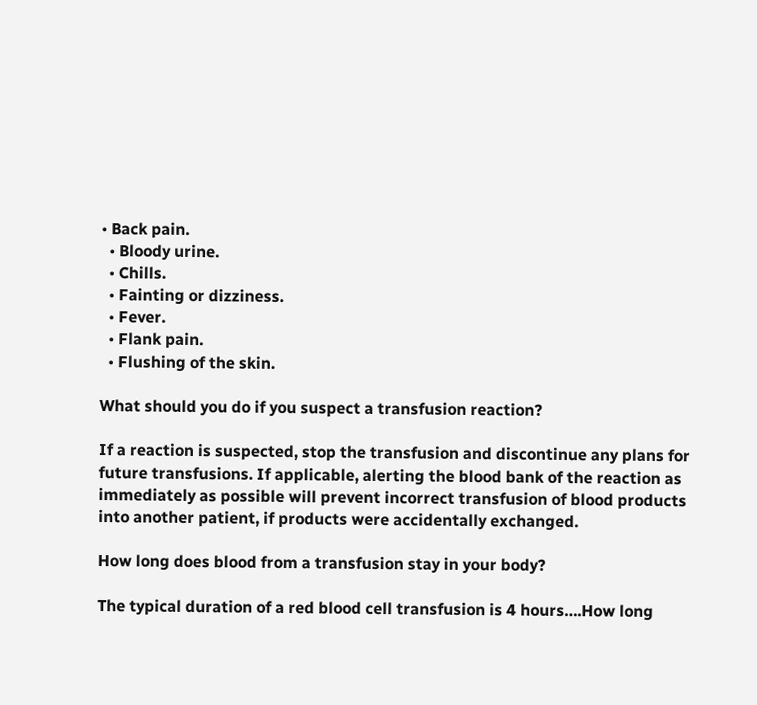• Back pain.
  • Bloody urine.
  • Chills.
  • Fainting or dizziness.
  • Fever.
  • Flank pain.
  • Flushing of the skin.

What should you do if you suspect a transfusion reaction?

If a reaction is suspected, stop the transfusion and discontinue any plans for future transfusions. If applicable, alerting the blood bank of the reaction as immediately as possible will prevent incorrect transfusion of blood products into another patient, if products were accidentally exchanged.

How long does blood from a transfusion stay in your body?

The typical duration of a red blood cell transfusion is 4 hours….How long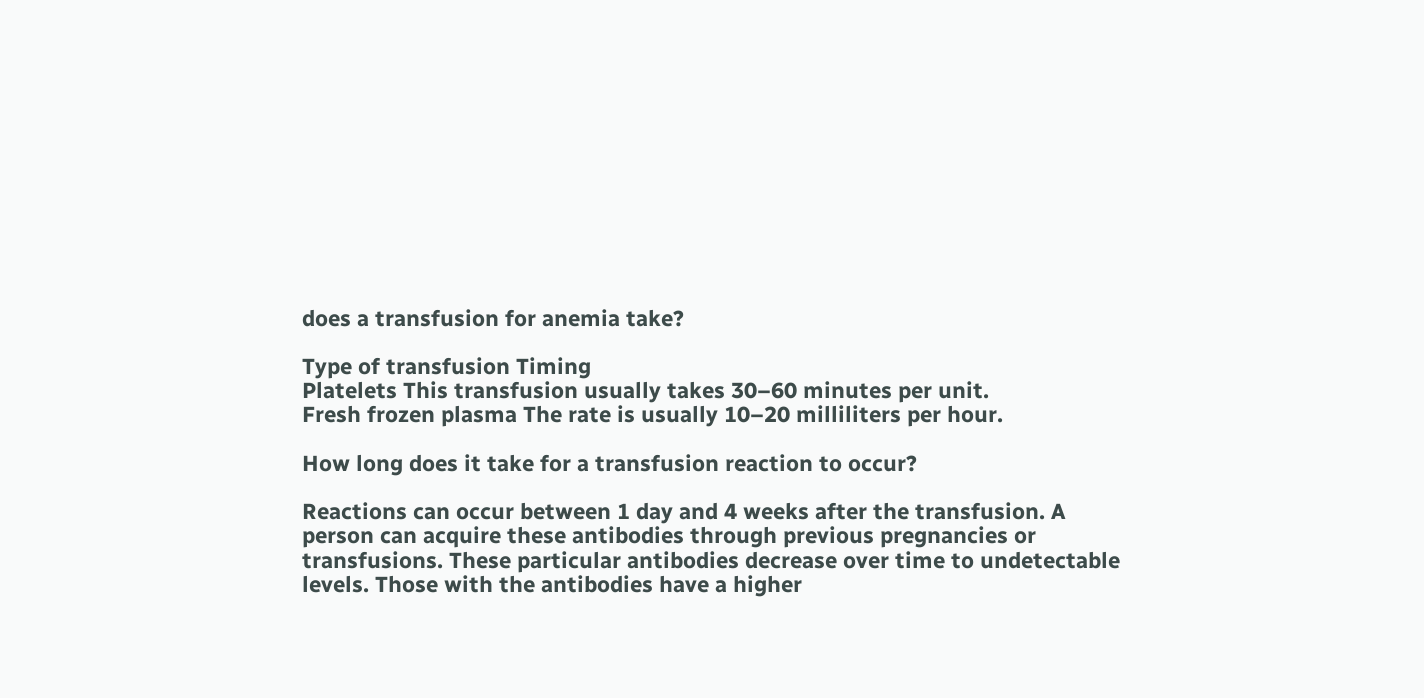does a transfusion for anemia take?

Type of transfusion Timing
Platelets This transfusion usually takes 30–60 minutes per unit.
Fresh frozen plasma The rate is usually 10–20 milliliters per hour.

How long does it take for a transfusion reaction to occur?

Reactions can occur between 1 day and 4 weeks after the transfusion. A person can acquire these antibodies through previous pregnancies or transfusions. These particular antibodies decrease over time to undetectable levels. Those with the antibodies have a higher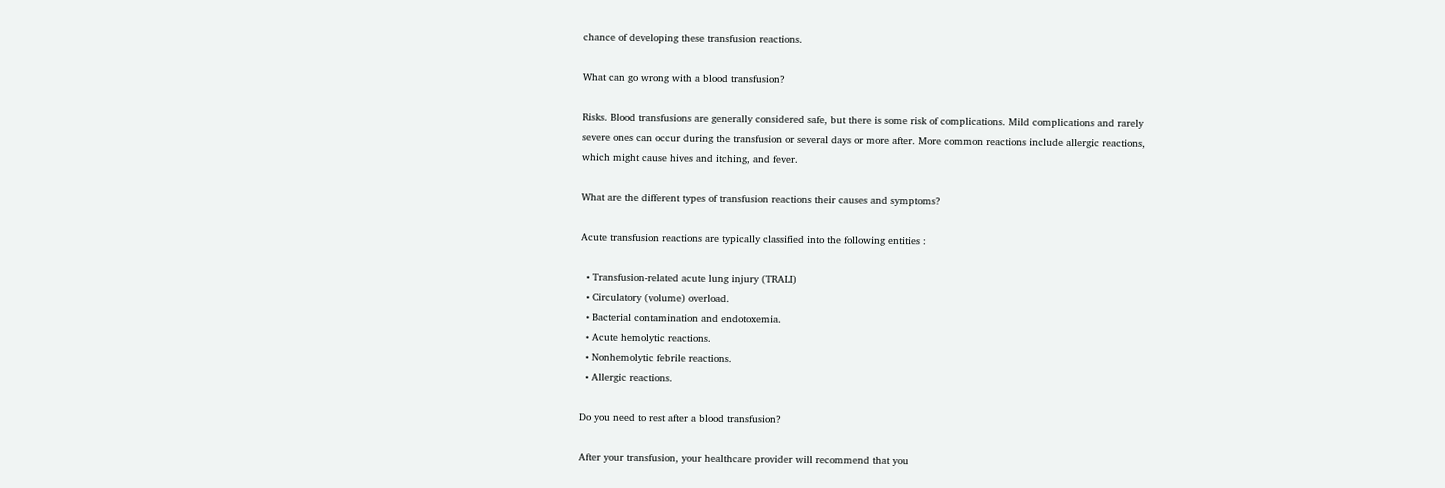chance of developing these transfusion reactions.

What can go wrong with a blood transfusion?

Risks. Blood transfusions are generally considered safe, but there is some risk of complications. Mild complications and rarely severe ones can occur during the transfusion or several days or more after. More common reactions include allergic reactions, which might cause hives and itching, and fever.

What are the different types of transfusion reactions their causes and symptoms?

Acute transfusion reactions are typically classified into the following entities :

  • Transfusion-related acute lung injury (TRALI)
  • Circulatory (volume) overload.
  • Bacterial contamination and endotoxemia.
  • Acute hemolytic reactions.
  • Nonhemolytic febrile reactions.
  • Allergic reactions.

Do you need to rest after a blood transfusion?

After your transfusion, your healthcare provider will recommend that you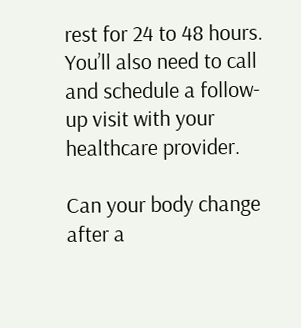rest for 24 to 48 hours. You’ll also need to call and schedule a follow-up visit with your healthcare provider.

Can your body change after a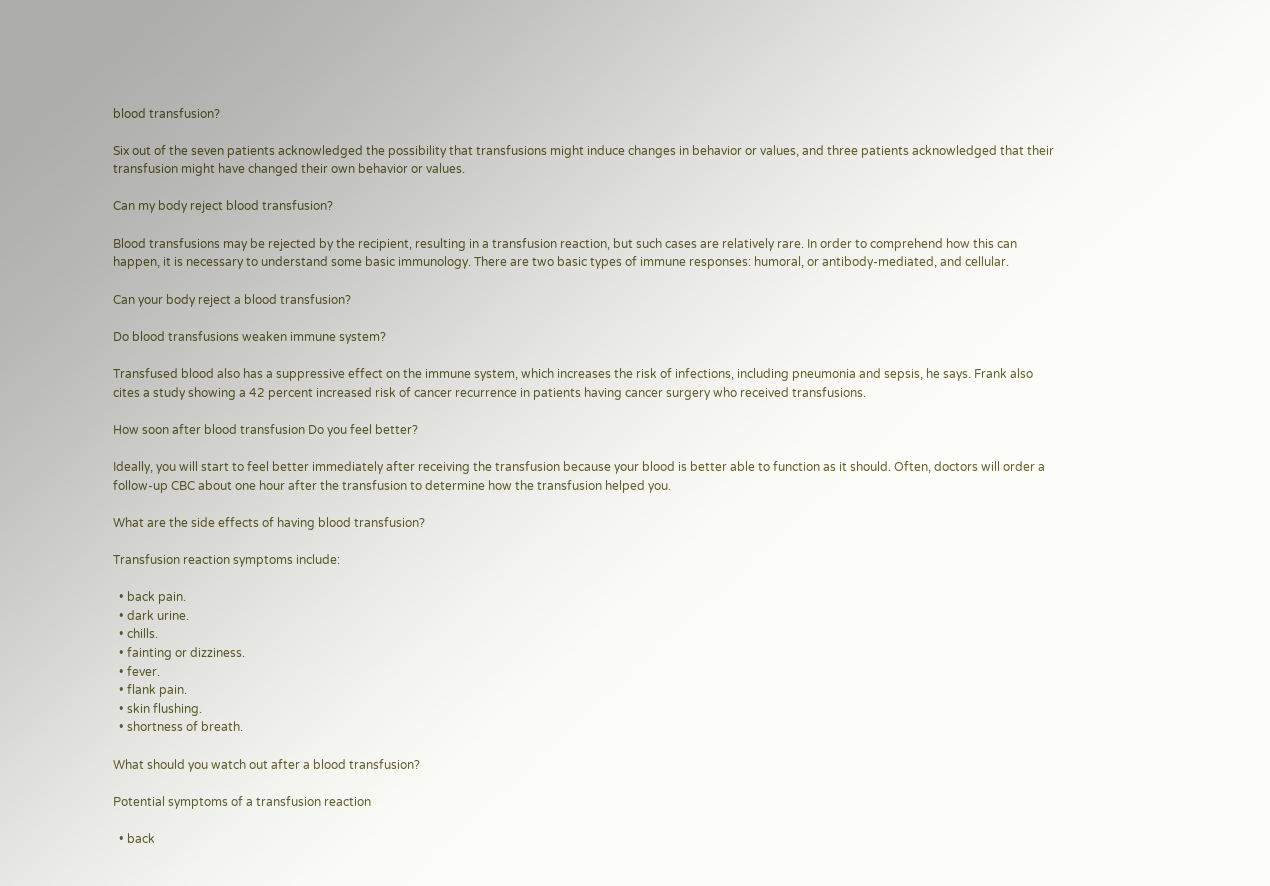blood transfusion?

Six out of the seven patients acknowledged the possibility that transfusions might induce changes in behavior or values, and three patients acknowledged that their transfusion might have changed their own behavior or values.

Can my body reject blood transfusion?

Blood transfusions may be rejected by the recipient, resulting in a transfusion reaction, but such cases are relatively rare. In order to comprehend how this can happen, it is necessary to understand some basic immunology. There are two basic types of immune responses: humoral, or antibody-mediated, and cellular.

Can your body reject a blood transfusion?

Do blood transfusions weaken immune system?

Transfused blood also has a suppressive effect on the immune system, which increases the risk of infections, including pneumonia and sepsis, he says. Frank also cites a study showing a 42 percent increased risk of cancer recurrence in patients having cancer surgery who received transfusions.

How soon after blood transfusion Do you feel better?

Ideally, you will start to feel better immediately after receiving the transfusion because your blood is better able to function as it should. Often, doctors will order a follow-up CBC about one hour after the transfusion to determine how the transfusion helped you.

What are the side effects of having blood transfusion?

Transfusion reaction symptoms include:

  • back pain.
  • dark urine.
  • chills.
  • fainting or dizziness.
  • fever.
  • flank pain.
  • skin flushing.
  • shortness of breath.

What should you watch out after a blood transfusion?

Potential symptoms of a transfusion reaction

  • back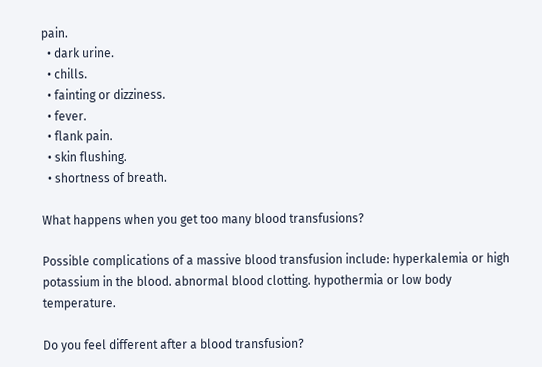pain.
  • dark urine.
  • chills.
  • fainting or dizziness.
  • fever.
  • flank pain.
  • skin flushing.
  • shortness of breath.

What happens when you get too many blood transfusions?

Possible complications of a massive blood transfusion include: hyperkalemia or high potassium in the blood. abnormal blood clotting. hypothermia or low body temperature.

Do you feel different after a blood transfusion?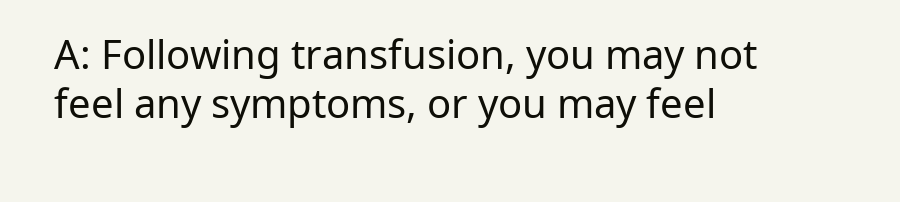A: Following transfusion, you may not feel any symptoms, or you may feel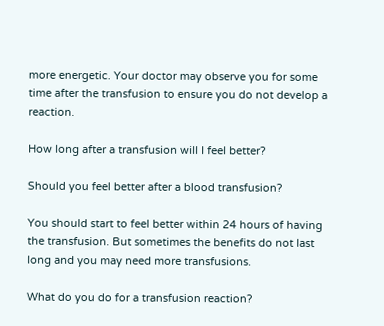more energetic. Your doctor may observe you for some time after the transfusion to ensure you do not develop a reaction.

How long after a transfusion will I feel better?

Should you feel better after a blood transfusion?

You should start to feel better within 24 hours of having the transfusion. But sometimes the benefits do not last long and you may need more transfusions.

What do you do for a transfusion reaction?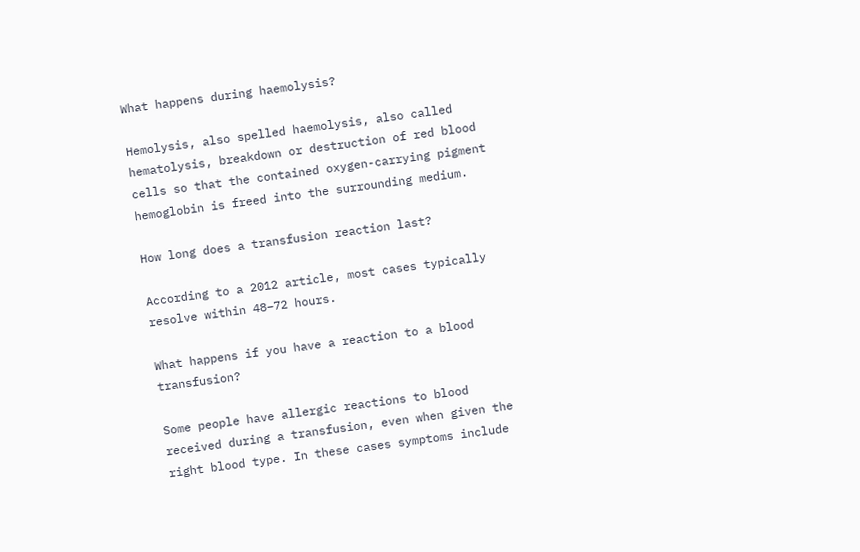What happens during haemolysis?

Hemolysis, also spelled haemolysis, also called hematolysis, breakdown or destruction of red blood cells so that the contained oxygen-carrying pigment hemoglobin is freed into the surrounding medium.

How long does a transfusion reaction last?

According to a 2012 article, most cases typically resolve within 48–72 hours.

What happens if you have a reaction to a blood transfusion?

Some people have allergic reactions to blood received during a transfusion, even when given the right blood type. In these cases symptoms include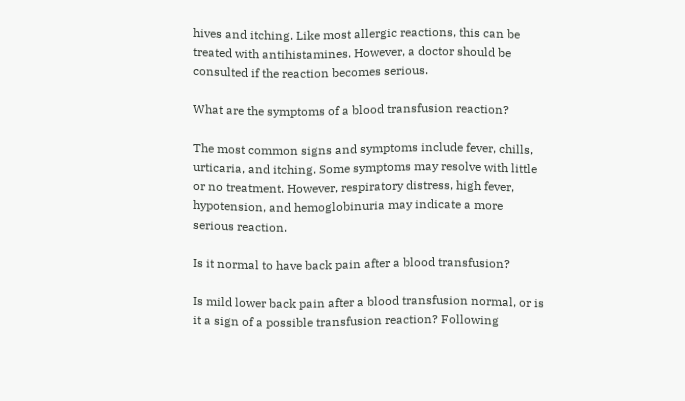hives and itching. Like most allergic reactions, this can be treated with antihistamines. However, a doctor should be consulted if the reaction becomes serious.

What are the symptoms of a blood transfusion reaction?

The most common signs and symptoms include fever, chills, urticaria, and itching. Some symptoms may resolve with little or no treatment. However, respiratory distress, high fever, hypotension, and hemoglobinuria may indicate a more serious reaction.

Is it normal to have back pain after a blood transfusion?

Is mild lower back pain after a blood transfusion normal, or is it a sign of a possible transfusion reaction? Following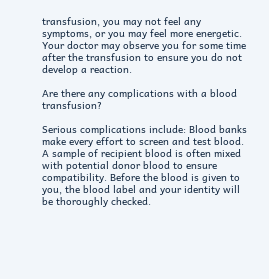transfusion, you may not feel any symptoms, or you may feel more energetic. Your doctor may observe you for some time after the transfusion to ensure you do not develop a reaction.

Are there any complications with a blood transfusion?

Serious complications include: Blood banks make every effort to screen and test blood. A sample of recipient blood is often mixed with potential donor blood to ensure compatibility. Before the blood is given to you, the blood label and your identity will be thoroughly checked.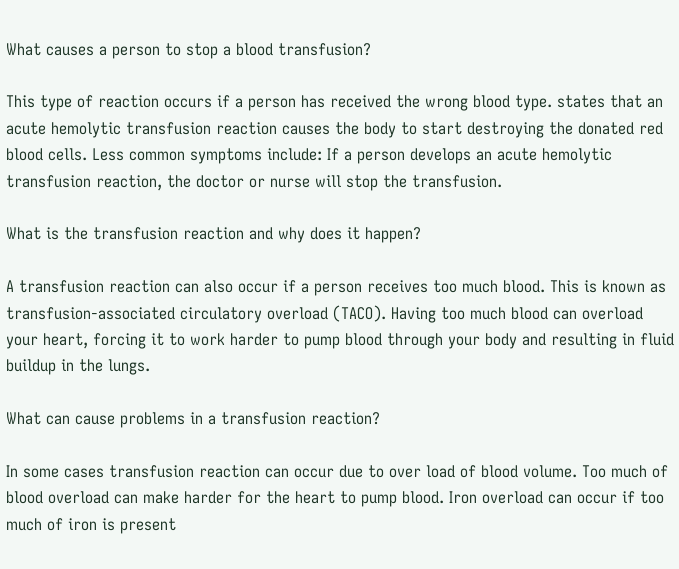What causes a person to stop a blood transfusion?

This type of reaction occurs if a person has received the wrong blood type. states that an acute hemolytic transfusion reaction causes the body to start destroying the donated red blood cells. Less common symptoms include: If a person develops an acute hemolytic transfusion reaction, the doctor or nurse will stop the transfusion.

What is the transfusion reaction and why does it happen?

A transfusion reaction can also occur if a person receives too much blood. This is known as transfusion-associated circulatory overload (TACO). Having too much blood can overload your heart, forcing it to work harder to pump blood through your body and resulting in fluid buildup in the lungs.

What can cause problems in a transfusion reaction?

In some cases transfusion reaction can occur due to over load of blood volume. Too much of blood overload can make harder for the heart to pump blood. Iron overload can occur if too much of iron is present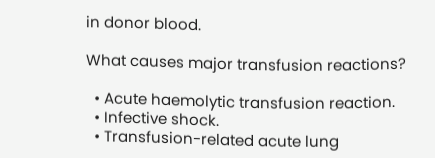in donor blood.

What causes major transfusion reactions?

  • Acute haemolytic transfusion reaction.
  • Infective shock.
  • Transfusion-related acute lung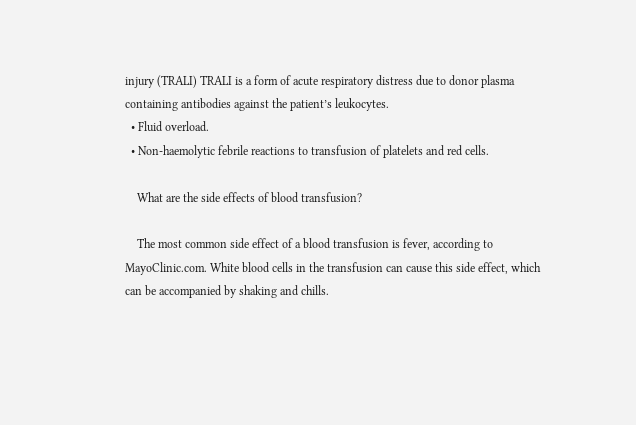injury (TRALI) TRALI is a form of acute respiratory distress due to donor plasma containing antibodies against the patient’s leukocytes.
  • Fluid overload.
  • Non-haemolytic febrile reactions to transfusion of platelets and red cells.

    What are the side effects of blood transfusion?

    The most common side effect of a blood transfusion is fever, according to MayoClinic.com. White blood cells in the transfusion can cause this side effect, which can be accompanied by shaking and chills.